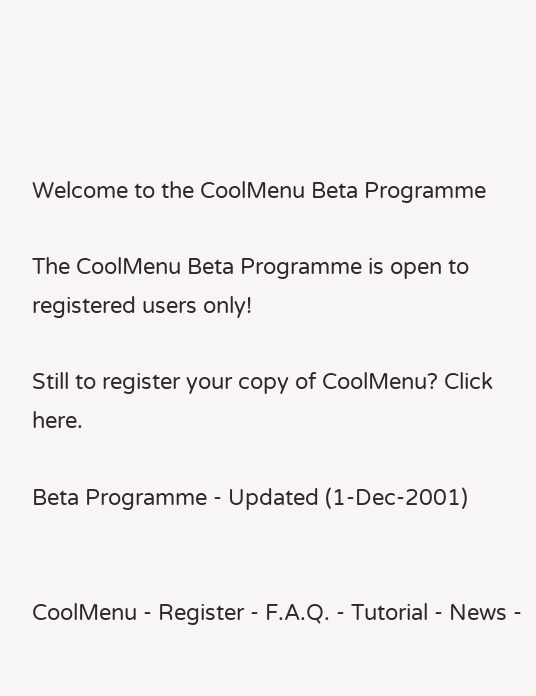Welcome to the CoolMenu Beta Programme

The CoolMenu Beta Programme is open to registered users only!

Still to register your copy of CoolMenu? Click here.

Beta Programme - Updated (1-Dec-2001)


CoolMenu - Register - F.A.Q. - Tutorial - News -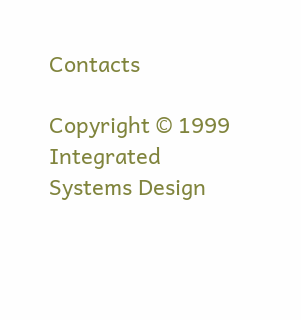Contacts

Copyright © 1999 Integrated Systems Design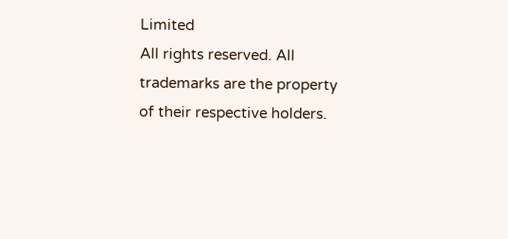Limited
All rights reserved. All trademarks are the property of their respective holders.